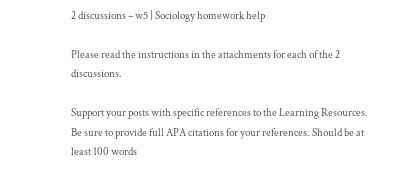2 discussions – w5 | Sociology homework help

Please read the instructions in the attachments for each of the 2 discussions.

Support your posts with specific references to the Learning Resources. Be sure to provide full APA citations for your references. Should be at least 100 words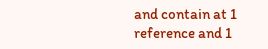and contain at 1 reference and 1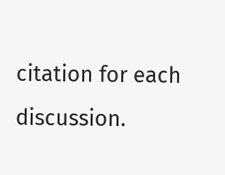citation for each discussion.